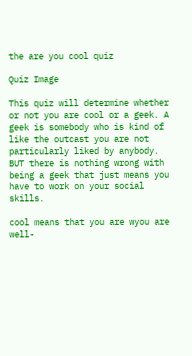the are you cool quiz

Quiz Image

This quiz will determine whether or not you are cool or a geek. A geek is somebody who is kind of like the outcast you are not particularly liked by anybody. BUT there is nothing wrong with being a geek that just means you have to work on your social skills.

cool means that you are wyou are well-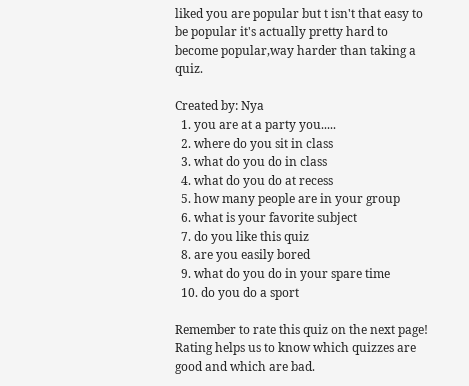liked you are popular but t isn't that easy to be popular it's actually pretty hard to become popular,way harder than taking a quiz.

Created by: Nya
  1. you are at a party you.....
  2. where do you sit in class
  3. what do you do in class
  4. what do you do at recess
  5. how many people are in your group
  6. what is your favorite subject
  7. do you like this quiz
  8. are you easily bored
  9. what do you do in your spare time
  10. do you do a sport

Remember to rate this quiz on the next page!
Rating helps us to know which quizzes are good and which are bad.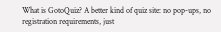What is GotoQuiz? A better kind of quiz site: no pop-ups, no registration requirements, just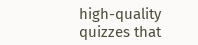high-quality quizzes that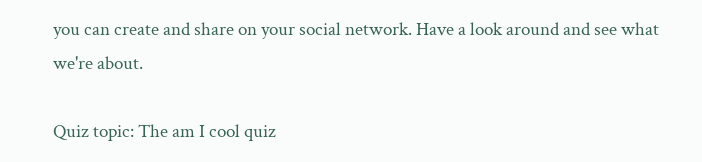you can create and share on your social network. Have a look around and see what we're about.

Quiz topic: The am I cool quiz